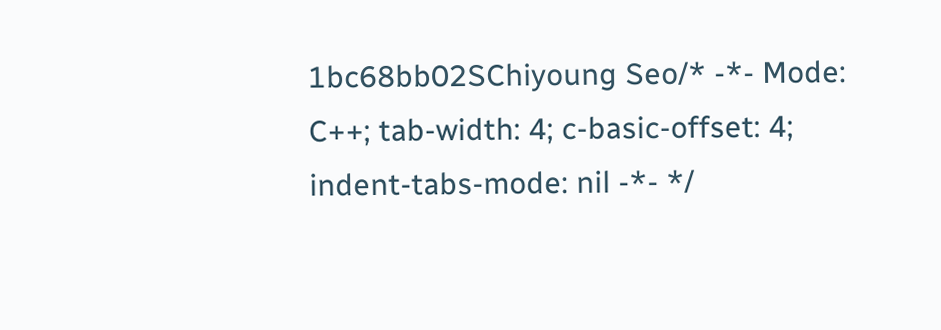1bc68bb02SChiyoung Seo/* -*- Mode: C++; tab-width: 4; c-basic-offset: 4; indent-tabs-mode: nil -*- */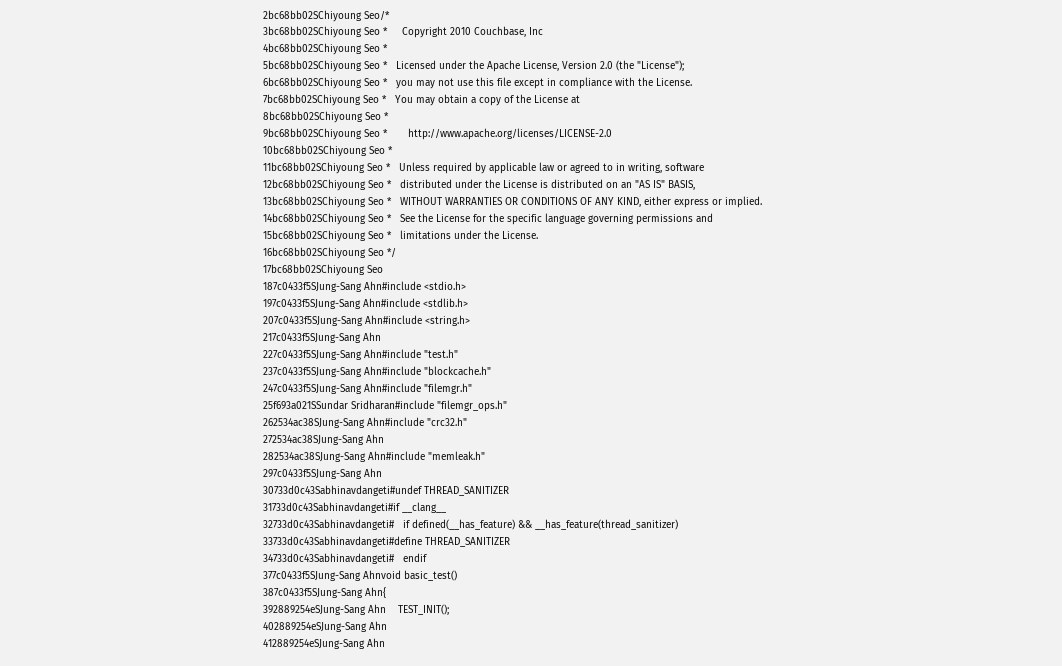2bc68bb02SChiyoung Seo/*
3bc68bb02SChiyoung Seo *     Copyright 2010 Couchbase, Inc
4bc68bb02SChiyoung Seo *
5bc68bb02SChiyoung Seo *   Licensed under the Apache License, Version 2.0 (the "License");
6bc68bb02SChiyoung Seo *   you may not use this file except in compliance with the License.
7bc68bb02SChiyoung Seo *   You may obtain a copy of the License at
8bc68bb02SChiyoung Seo *
9bc68bb02SChiyoung Seo *       http://www.apache.org/licenses/LICENSE-2.0
10bc68bb02SChiyoung Seo *
11bc68bb02SChiyoung Seo *   Unless required by applicable law or agreed to in writing, software
12bc68bb02SChiyoung Seo *   distributed under the License is distributed on an "AS IS" BASIS,
13bc68bb02SChiyoung Seo *   WITHOUT WARRANTIES OR CONDITIONS OF ANY KIND, either express or implied.
14bc68bb02SChiyoung Seo *   See the License for the specific language governing permissions and
15bc68bb02SChiyoung Seo *   limitations under the License.
16bc68bb02SChiyoung Seo */
17bc68bb02SChiyoung Seo
187c0433f5SJung-Sang Ahn#include <stdio.h>
197c0433f5SJung-Sang Ahn#include <stdlib.h>
207c0433f5SJung-Sang Ahn#include <string.h>
217c0433f5SJung-Sang Ahn
227c0433f5SJung-Sang Ahn#include "test.h"
237c0433f5SJung-Sang Ahn#include "blockcache.h"
247c0433f5SJung-Sang Ahn#include "filemgr.h"
25f693a021SSundar Sridharan#include "filemgr_ops.h"
262534ac38SJung-Sang Ahn#include "crc32.h"
272534ac38SJung-Sang Ahn
282534ac38SJung-Sang Ahn#include "memleak.h"
297c0433f5SJung-Sang Ahn
30733d0c43Sabhinavdangeti#undef THREAD_SANITIZER
31733d0c43Sabhinavdangeti#if __clang__
32733d0c43Sabhinavdangeti#   if defined(__has_feature) && __has_feature(thread_sanitizer)
33733d0c43Sabhinavdangeti#define THREAD_SANITIZER
34733d0c43Sabhinavdangeti#   endif
377c0433f5SJung-Sang Ahnvoid basic_test()
387c0433f5SJung-Sang Ahn{
392889254eSJung-Sang Ahn    TEST_INIT();
402889254eSJung-Sang Ahn
412889254eSJung-Sang Ahn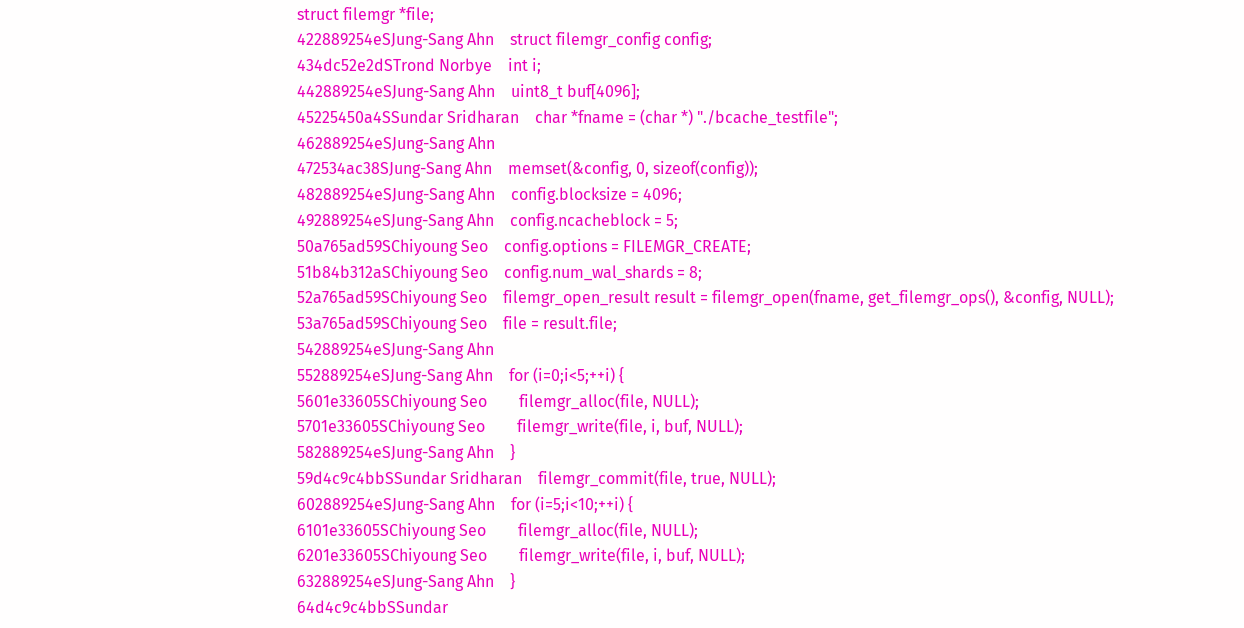struct filemgr *file;
422889254eSJung-Sang Ahn    struct filemgr_config config;
434dc52e2dSTrond Norbye    int i;
442889254eSJung-Sang Ahn    uint8_t buf[4096];
45225450a4SSundar Sridharan    char *fname = (char *) "./bcache_testfile";
462889254eSJung-Sang Ahn
472534ac38SJung-Sang Ahn    memset(&config, 0, sizeof(config));
482889254eSJung-Sang Ahn    config.blocksize = 4096;
492889254eSJung-Sang Ahn    config.ncacheblock = 5;
50a765ad59SChiyoung Seo    config.options = FILEMGR_CREATE;
51b84b312aSChiyoung Seo    config.num_wal_shards = 8;
52a765ad59SChiyoung Seo    filemgr_open_result result = filemgr_open(fname, get_filemgr_ops(), &config, NULL);
53a765ad59SChiyoung Seo    file = result.file;
542889254eSJung-Sang Ahn
552889254eSJung-Sang Ahn    for (i=0;i<5;++i) {
5601e33605SChiyoung Seo        filemgr_alloc(file, NULL);
5701e33605SChiyoung Seo        filemgr_write(file, i, buf, NULL);
582889254eSJung-Sang Ahn    }
59d4c9c4bbSSundar Sridharan    filemgr_commit(file, true, NULL);
602889254eSJung-Sang Ahn    for (i=5;i<10;++i) {
6101e33605SChiyoung Seo        filemgr_alloc(file, NULL);
6201e33605SChiyoung Seo        filemgr_write(file, i, buf, NULL);
632889254eSJung-Sang Ahn    }
64d4c9c4bbSSundar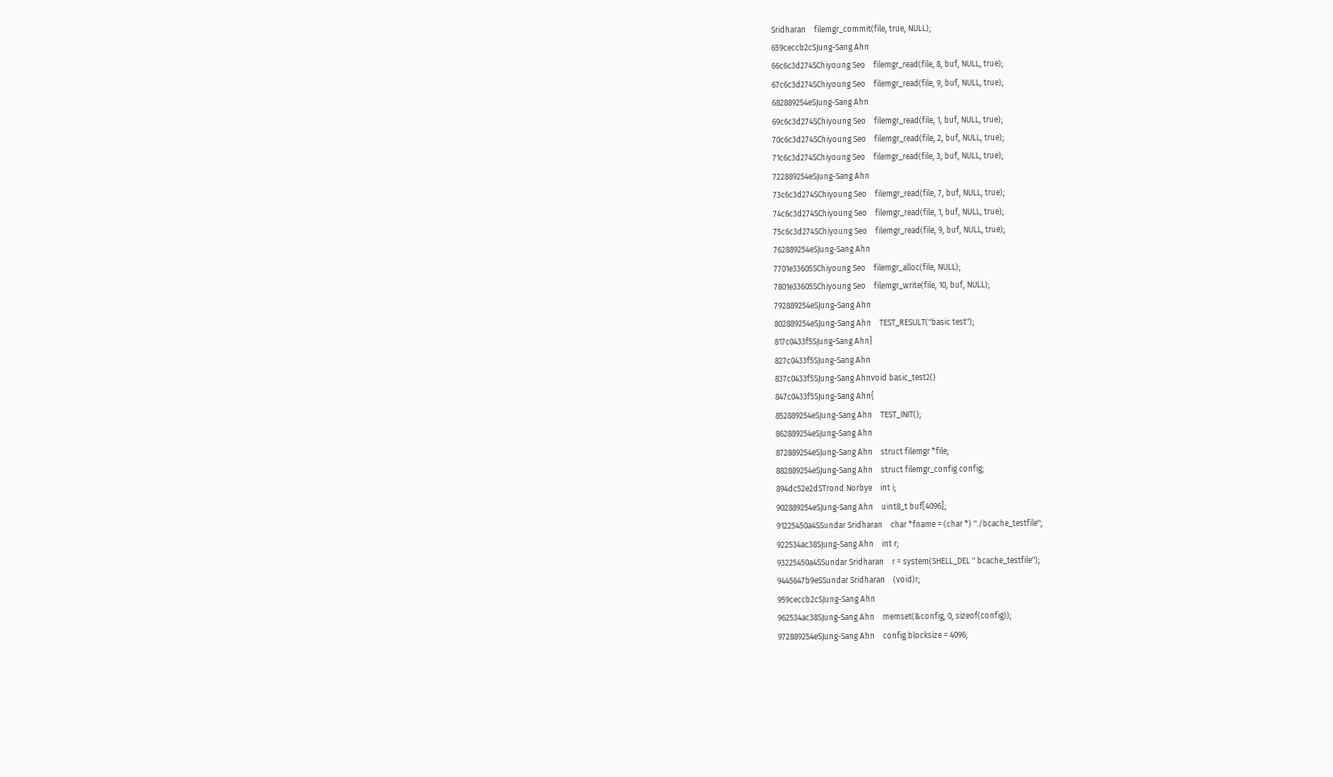Sridharan    filemgr_commit(file, true, NULL);
659ceccb2cSJung-Sang Ahn
66c6c3d274SChiyoung Seo    filemgr_read(file, 8, buf, NULL, true);
67c6c3d274SChiyoung Seo    filemgr_read(file, 9, buf, NULL, true);
682889254eSJung-Sang Ahn
69c6c3d274SChiyoung Seo    filemgr_read(file, 1, buf, NULL, true);
70c6c3d274SChiyoung Seo    filemgr_read(file, 2, buf, NULL, true);
71c6c3d274SChiyoung Seo    filemgr_read(file, 3, buf, NULL, true);
722889254eSJung-Sang Ahn
73c6c3d274SChiyoung Seo    filemgr_read(file, 7, buf, NULL, true);
74c6c3d274SChiyoung Seo    filemgr_read(file, 1, buf, NULL, true);
75c6c3d274SChiyoung Seo    filemgr_read(file, 9, buf, NULL, true);
762889254eSJung-Sang Ahn
7701e33605SChiyoung Seo    filemgr_alloc(file, NULL);
7801e33605SChiyoung Seo    filemgr_write(file, 10, buf, NULL);
792889254eSJung-Sang Ahn
802889254eSJung-Sang Ahn    TEST_RESULT("basic test");
817c0433f5SJung-Sang Ahn}
827c0433f5SJung-Sang Ahn
837c0433f5SJung-Sang Ahnvoid basic_test2()
847c0433f5SJung-Sang Ahn{
852889254eSJung-Sang Ahn    TEST_INIT();
862889254eSJung-Sang Ahn
872889254eSJung-Sang Ahn    struct filemgr *file;
882889254eSJung-Sang Ahn    struct filemgr_config config;
894dc52e2dSTrond Norbye    int i;
902889254eSJung-Sang Ahn    uint8_t buf[4096];
91225450a4SSundar Sridharan    char *fname = (char *) "./bcache_testfile";
922534ac38SJung-Sang Ahn    int r;
93225450a4SSundar Sridharan    r = system(SHELL_DEL " bcache_testfile");
9445647b9eSSundar Sridharan    (void)r;
959ceccb2cSJung-Sang Ahn
962534ac38SJung-Sang Ahn    memset(&config, 0, sizeof(config));
972889254eSJung-Sang Ahn    config.blocksize = 4096;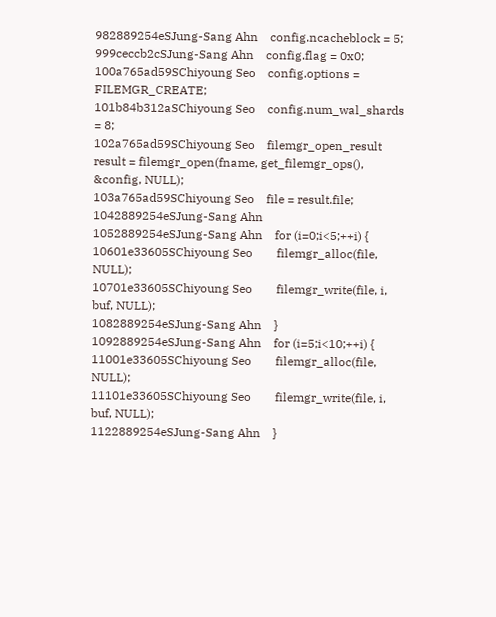982889254eSJung-Sang Ahn    config.ncacheblock = 5;
999ceccb2cSJung-Sang Ahn    config.flag = 0x0;
100a765ad59SChiyoung Seo    config.options = FILEMGR_CREATE;
101b84b312aSChiyoung Seo    config.num_wal_shards = 8;
102a765ad59SChiyoung Seo    filemgr_open_result result = filemgr_open(fname, get_filemgr_ops(), &config, NULL);
103a765ad59SChiyoung Seo    file = result.file;
1042889254eSJung-Sang Ahn
1052889254eSJung-Sang Ahn    for (i=0;i<5;++i) {
10601e33605SChiyoung Seo        filemgr_alloc(file, NULL);
10701e33605SChiyoung Seo        filemgr_write(file, i, buf, NULL);
1082889254eSJung-Sang Ahn    }
1092889254eSJung-Sang Ahn    for (i=5;i<10;++i) {
11001e33605SChiyoung Seo        filemgr_alloc(file, NULL);
11101e33605SChiyoung Seo        filemgr_write(file, i, buf, NULL);
1122889254eSJung-Sang Ahn    }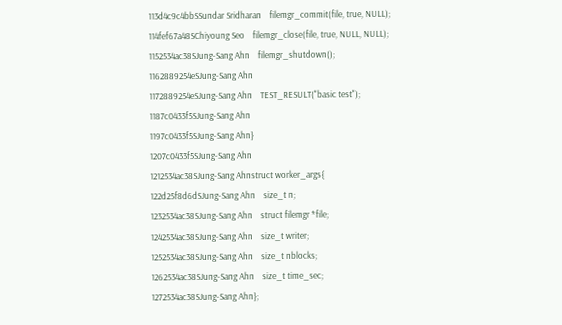113d4c9c4bbSSundar Sridharan    filemgr_commit(file, true, NULL);
114fef67a48SChiyoung Seo    filemgr_close(file, true, NULL, NULL);
1152534ac38SJung-Sang Ahn    filemgr_shutdown();
1162889254eSJung-Sang Ahn
1172889254eSJung-Sang Ahn    TEST_RESULT("basic test");
1187c0433f5SJung-Sang Ahn
1197c0433f5SJung-Sang Ahn}
1207c0433f5SJung-Sang Ahn
1212534ac38SJung-Sang Ahnstruct worker_args{
122d25f8d6dSJung-Sang Ahn    size_t n;
1232534ac38SJung-Sang Ahn    struct filemgr *file;
1242534ac38SJung-Sang Ahn    size_t writer;
1252534ac38SJung-Sang Ahn    size_t nblocks;
1262534ac38SJung-Sang Ahn    size_t time_sec;
1272534ac38SJung-Sang Ahn};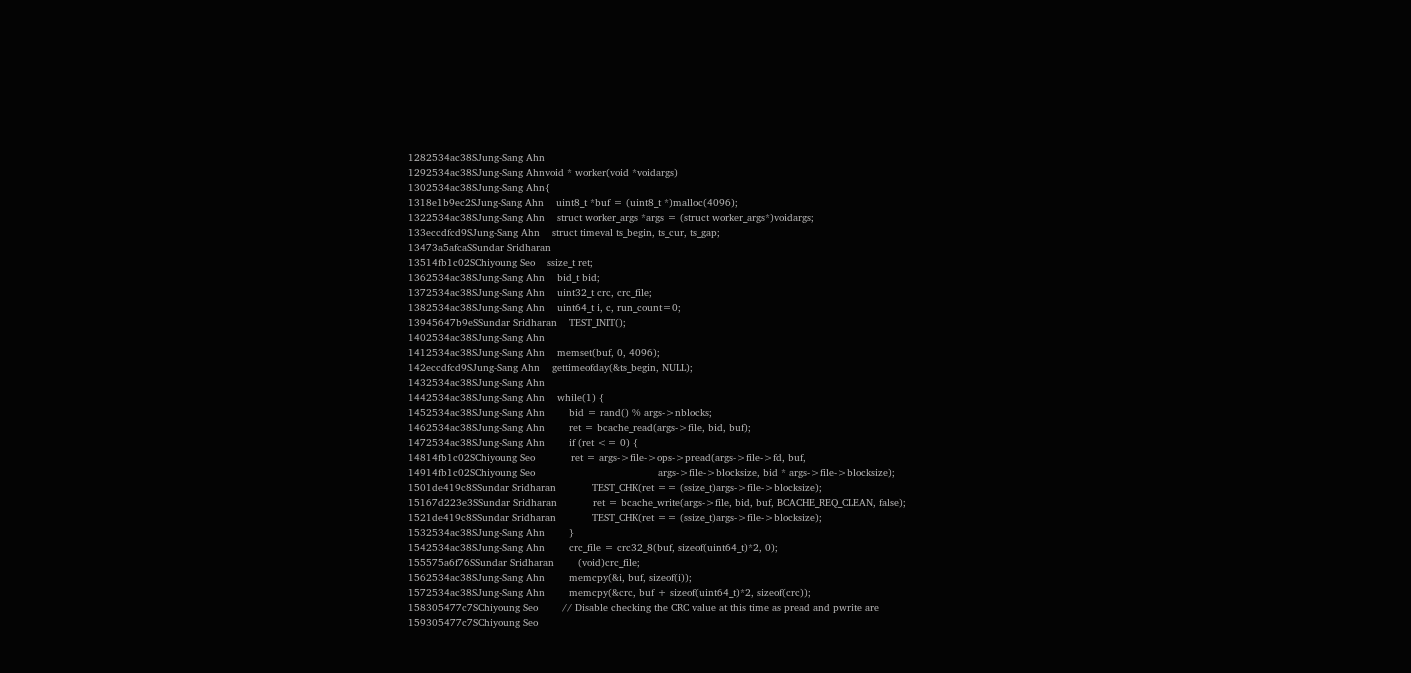1282534ac38SJung-Sang Ahn
1292534ac38SJung-Sang Ahnvoid * worker(void *voidargs)
1302534ac38SJung-Sang Ahn{
1318e1b9ec2SJung-Sang Ahn    uint8_t *buf = (uint8_t *)malloc(4096);
1322534ac38SJung-Sang Ahn    struct worker_args *args = (struct worker_args*)voidargs;
133eccdfcd9SJung-Sang Ahn    struct timeval ts_begin, ts_cur, ts_gap;
13473a5afcaSSundar Sridharan
13514fb1c02SChiyoung Seo    ssize_t ret;
1362534ac38SJung-Sang Ahn    bid_t bid;
1372534ac38SJung-Sang Ahn    uint32_t crc, crc_file;
1382534ac38SJung-Sang Ahn    uint64_t i, c, run_count=0;
13945647b9eSSundar Sridharan    TEST_INIT();
1402534ac38SJung-Sang Ahn
1412534ac38SJung-Sang Ahn    memset(buf, 0, 4096);
142eccdfcd9SJung-Sang Ahn    gettimeofday(&ts_begin, NULL);
1432534ac38SJung-Sang Ahn
1442534ac38SJung-Sang Ahn    while(1) {
1452534ac38SJung-Sang Ahn        bid = rand() % args->nblocks;
1462534ac38SJung-Sang Ahn        ret = bcache_read(args->file, bid, buf);
1472534ac38SJung-Sang Ahn        if (ret <= 0) {
14814fb1c02SChiyoung Seo            ret = args->file->ops->pread(args->file->fd, buf,
14914fb1c02SChiyoung Seo                                         args->file->blocksize, bid * args->file->blocksize);
1501de419c8SSundar Sridharan            TEST_CHK(ret == (ssize_t)args->file->blocksize);
15167d223e3SSundar Sridharan            ret = bcache_write(args->file, bid, buf, BCACHE_REQ_CLEAN, false);
1521de419c8SSundar Sridharan            TEST_CHK(ret == (ssize_t)args->file->blocksize);
1532534ac38SJung-Sang Ahn        }
1542534ac38SJung-Sang Ahn        crc_file = crc32_8(buf, sizeof(uint64_t)*2, 0);
155575a6f76SSundar Sridharan        (void)crc_file;
1562534ac38SJung-Sang Ahn        memcpy(&i, buf, sizeof(i));
1572534ac38SJung-Sang Ahn        memcpy(&crc, buf + sizeof(uint64_t)*2, sizeof(crc));
158305477c7SChiyoung Seo        // Disable checking the CRC value at this time as pread and pwrite are
159305477c7SChiyoung Seo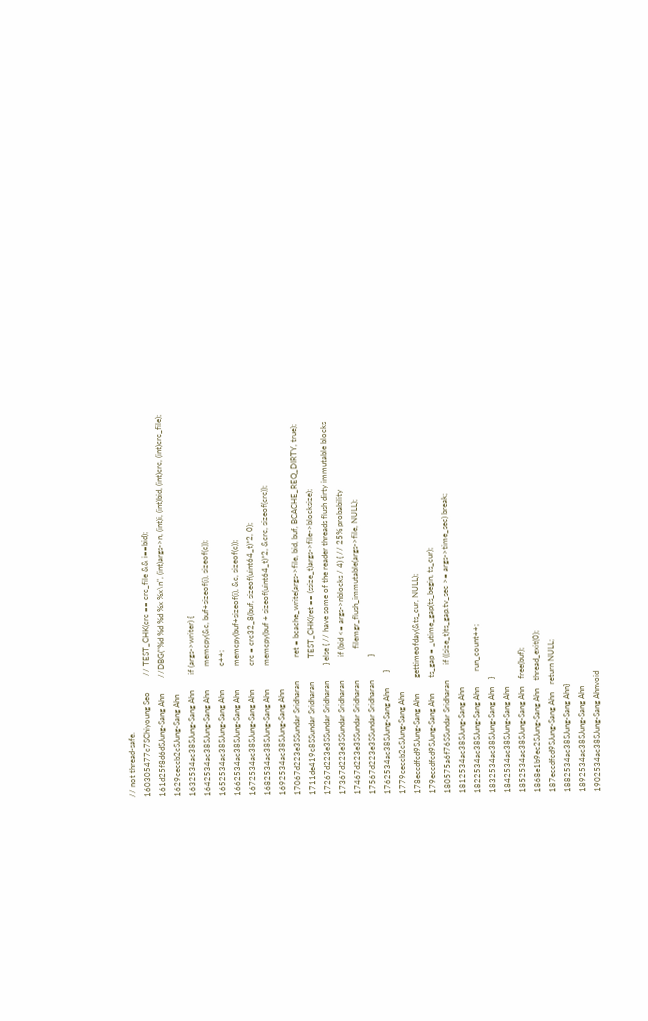// not thread-safe.
160305477c7SChiyoung Seo        // TEST_CHK(crc == crc_file && i==bid);
161d25f8d6dSJung-Sang Ahn        //DBG("%d %d %d %x %x\n", (int)args->n, (int)i, (int)bid, (int)crc, (int)crc_file);
1629ceccb2cSJung-Sang Ahn
1632534ac38SJung-Sang Ahn        if (args->writer) {
1642534ac38SJung-Sang Ahn            memcpy(&c, buf+sizeof(i), sizeof(c));
1652534ac38SJung-Sang Ahn            c++;
1662534ac38SJung-Sang Ahn            memcpy(buf+sizeof(i), &c, sizeof(c));
1672534ac38SJung-Sang Ahn            crc = crc32_8(buf, sizeof(uint64_t)*2, 0);
1682534ac38SJung-Sang Ahn            memcpy(buf + sizeof(uint64_t)*2, &crc, sizeof(crc));
1692534ac38SJung-Sang Ahn
17067d223e3SSundar Sridharan            ret = bcache_write(args->file, bid, buf, BCACHE_REQ_DIRTY, true);
1711de419c8SSundar Sridharan            TEST_CHK(ret == (ssize_t)args->file->blocksize);
17267d223e3SSundar Sridharan        } else { // have some of the reader threads flush dirty immutable blocks
17367d223e3SSundar Sridharan            if (bid <= args->nblocks / 4) { // 25% probability
17467d223e3SSundar Sridharan                filemgr_flush_immutable(args->file, NULL);
17567d223e3SSundar Sridharan            }
1762534ac38SJung-Sang Ahn        }
1779ceccb2cSJung-Sang Ahn
178eccdfcd9SJung-Sang Ahn        gettimeofday(&ts_cur, NULL);
179eccdfcd9SJung-Sang Ahn        ts_gap = _utime_gap(ts_begin, ts_cur);
180575a6f76SSundar Sridharan        if ((size_t)ts_gap.tv_sec >= args->time_sec) break;
1812534ac38SJung-Sang Ahn
1822534ac38SJung-Sang Ahn        run_count++;
1832534ac38SJung-Sang Ahn    }
1842534ac38SJung-Sang Ahn
1852534ac38SJung-Sang Ahn    free(buf);
1868e1b9ec2SJung-Sang Ahn    thread_exit(0);
187eccdfcd9SJung-Sang Ahn    return NULL;
1882534ac38SJung-Sang Ahn}
1892534ac38SJung-Sang Ahn
1902534ac38SJung-Sang Ahnvoid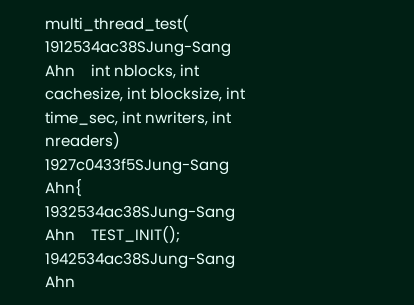multi_thread_test(
1912534ac38SJung-Sang Ahn    int nblocks, int cachesize, int blocksize, int time_sec, int nwriters, int nreaders)
1927c0433f5SJung-Sang Ahn{
1932534ac38SJung-Sang Ahn    TEST_INIT();
1942534ac38SJung-Sang Ahn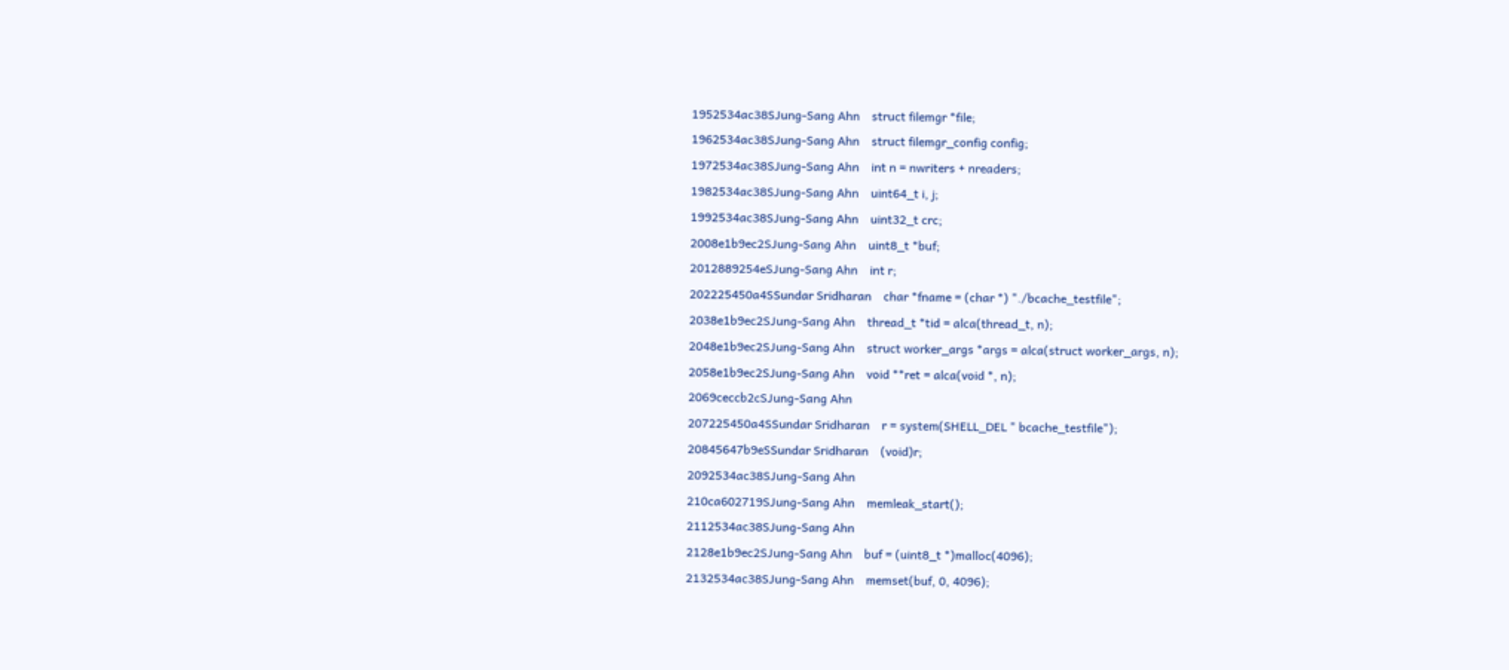1952534ac38SJung-Sang Ahn    struct filemgr *file;
1962534ac38SJung-Sang Ahn    struct filemgr_config config;
1972534ac38SJung-Sang Ahn    int n = nwriters + nreaders;
1982534ac38SJung-Sang Ahn    uint64_t i, j;
1992534ac38SJung-Sang Ahn    uint32_t crc;
2008e1b9ec2SJung-Sang Ahn    uint8_t *buf;
2012889254eSJung-Sang Ahn    int r;
202225450a4SSundar Sridharan    char *fname = (char *) "./bcache_testfile";
2038e1b9ec2SJung-Sang Ahn    thread_t *tid = alca(thread_t, n);
2048e1b9ec2SJung-Sang Ahn    struct worker_args *args = alca(struct worker_args, n);
2058e1b9ec2SJung-Sang Ahn    void **ret = alca(void *, n);
2069ceccb2cSJung-Sang Ahn
207225450a4SSundar Sridharan    r = system(SHELL_DEL " bcache_testfile");
20845647b9eSSundar Sridharan    (void)r;
2092534ac38SJung-Sang Ahn
210ca602719SJung-Sang Ahn    memleak_start();
2112534ac38SJung-Sang Ahn
2128e1b9ec2SJung-Sang Ahn    buf = (uint8_t *)malloc(4096);
2132534ac38SJung-Sang Ahn    memset(buf, 0, 4096);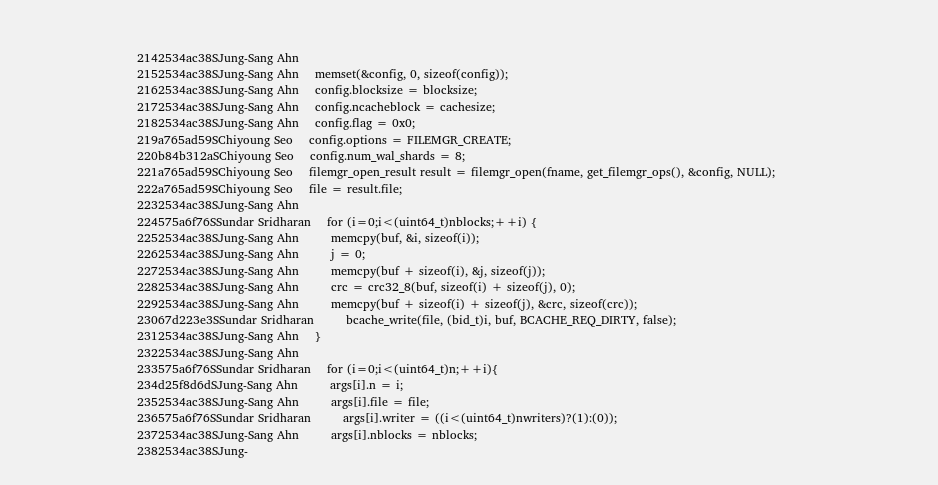2142534ac38SJung-Sang Ahn
2152534ac38SJung-Sang Ahn    memset(&config, 0, sizeof(config));
2162534ac38SJung-Sang Ahn    config.blocksize = blocksize;
2172534ac38SJung-Sang Ahn    config.ncacheblock = cachesize;
2182534ac38SJung-Sang Ahn    config.flag = 0x0;
219a765ad59SChiyoung Seo    config.options = FILEMGR_CREATE;
220b84b312aSChiyoung Seo    config.num_wal_shards = 8;
221a765ad59SChiyoung Seo    filemgr_open_result result = filemgr_open(fname, get_filemgr_ops(), &config, NULL);
222a765ad59SChiyoung Seo    file = result.file;
2232534ac38SJung-Sang Ahn
224575a6f76SSundar Sridharan    for (i=0;i<(uint64_t)nblocks;++i) {
2252534ac38SJung-Sang Ahn        memcpy(buf, &i, sizeof(i));
2262534ac38SJung-Sang Ahn        j = 0;
2272534ac38SJung-Sang Ahn        memcpy(buf + sizeof(i), &j, sizeof(j));
2282534ac38SJung-Sang Ahn        crc = crc32_8(buf, sizeof(i) + sizeof(j), 0);
2292534ac38SJung-Sang Ahn        memcpy(buf + sizeof(i) + sizeof(j), &crc, sizeof(crc));
23067d223e3SSundar Sridharan        bcache_write(file, (bid_t)i, buf, BCACHE_REQ_DIRTY, false);
2312534ac38SJung-Sang Ahn    }
2322534ac38SJung-Sang Ahn
233575a6f76SSundar Sridharan    for (i=0;i<(uint64_t)n;++i){
234d25f8d6dSJung-Sang Ahn        args[i].n = i;
2352534ac38SJung-Sang Ahn        args[i].file = file;
236575a6f76SSundar Sridharan        args[i].writer = ((i<(uint64_t)nwriters)?(1):(0));
2372534ac38SJung-Sang Ahn        args[i].nblocks = nblocks;
2382534ac38SJung-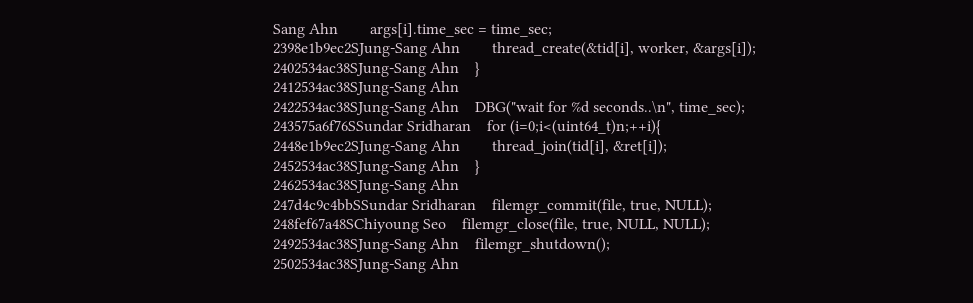Sang Ahn        args[i].time_sec = time_sec;
2398e1b9ec2SJung-Sang Ahn        thread_create(&tid[i], worker, &args[i]);
2402534ac38SJung-Sang Ahn    }
2412534ac38SJung-Sang Ahn
2422534ac38SJung-Sang Ahn    DBG("wait for %d seconds..\n", time_sec);
243575a6f76SSundar Sridharan    for (i=0;i<(uint64_t)n;++i){
2448e1b9ec2SJung-Sang Ahn        thread_join(tid[i], &ret[i]);
2452534ac38SJung-Sang Ahn    }
2462534ac38SJung-Sang Ahn
247d4c9c4bbSSundar Sridharan    filemgr_commit(file, true, NULL);
248fef67a48SChiyoung Seo    filemgr_close(file, true, NULL, NULL);
2492534ac38SJung-Sang Ahn    filemgr_shutdown();
2502534ac38SJung-Sang Ahn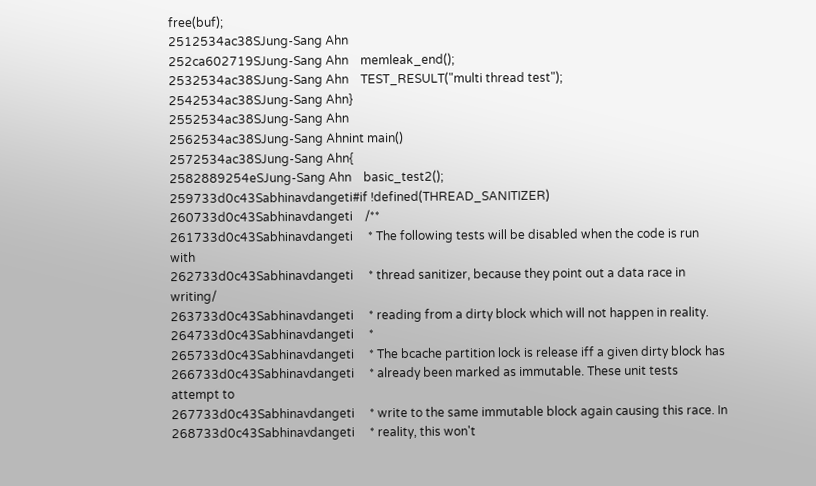free(buf);
2512534ac38SJung-Sang Ahn
252ca602719SJung-Sang Ahn    memleak_end();
2532534ac38SJung-Sang Ahn    TEST_RESULT("multi thread test");
2542534ac38SJung-Sang Ahn}
2552534ac38SJung-Sang Ahn
2562534ac38SJung-Sang Ahnint main()
2572534ac38SJung-Sang Ahn{
2582889254eSJung-Sang Ahn    basic_test2();
259733d0c43Sabhinavdangeti#if !defined(THREAD_SANITIZER)
260733d0c43Sabhinavdangeti    /**
261733d0c43Sabhinavdangeti     * The following tests will be disabled when the code is run with
262733d0c43Sabhinavdangeti     * thread sanitizer, because they point out a data race in writing/
263733d0c43Sabhinavdangeti     * reading from a dirty block which will not happen in reality.
264733d0c43Sabhinavdangeti     *
265733d0c43Sabhinavdangeti     * The bcache partition lock is release iff a given dirty block has
266733d0c43Sabhinavdangeti     * already been marked as immutable. These unit tests attempt to
267733d0c43Sabhinavdangeti     * write to the same immutable block again causing this race. In
268733d0c43Sabhinavdangeti     * reality, this won't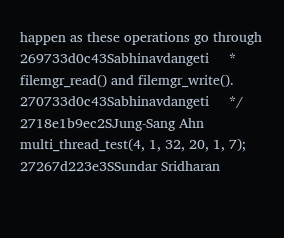happen as these operations go through
269733d0c43Sabhinavdangeti     * filemgr_read() and filemgr_write().
270733d0c43Sabhinavdangeti     */
2718e1b9ec2SJung-Sang Ahn    multi_thread_test(4, 1, 32, 20, 1, 7);
27267d223e3SSundar Sridharan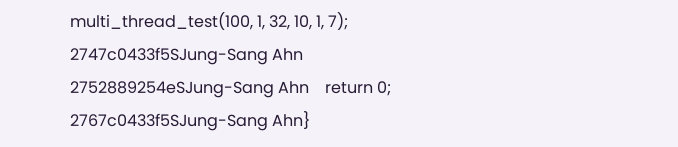multi_thread_test(100, 1, 32, 10, 1, 7);
2747c0433f5SJung-Sang Ahn
2752889254eSJung-Sang Ahn    return 0;
2767c0433f5SJung-Sang Ahn}